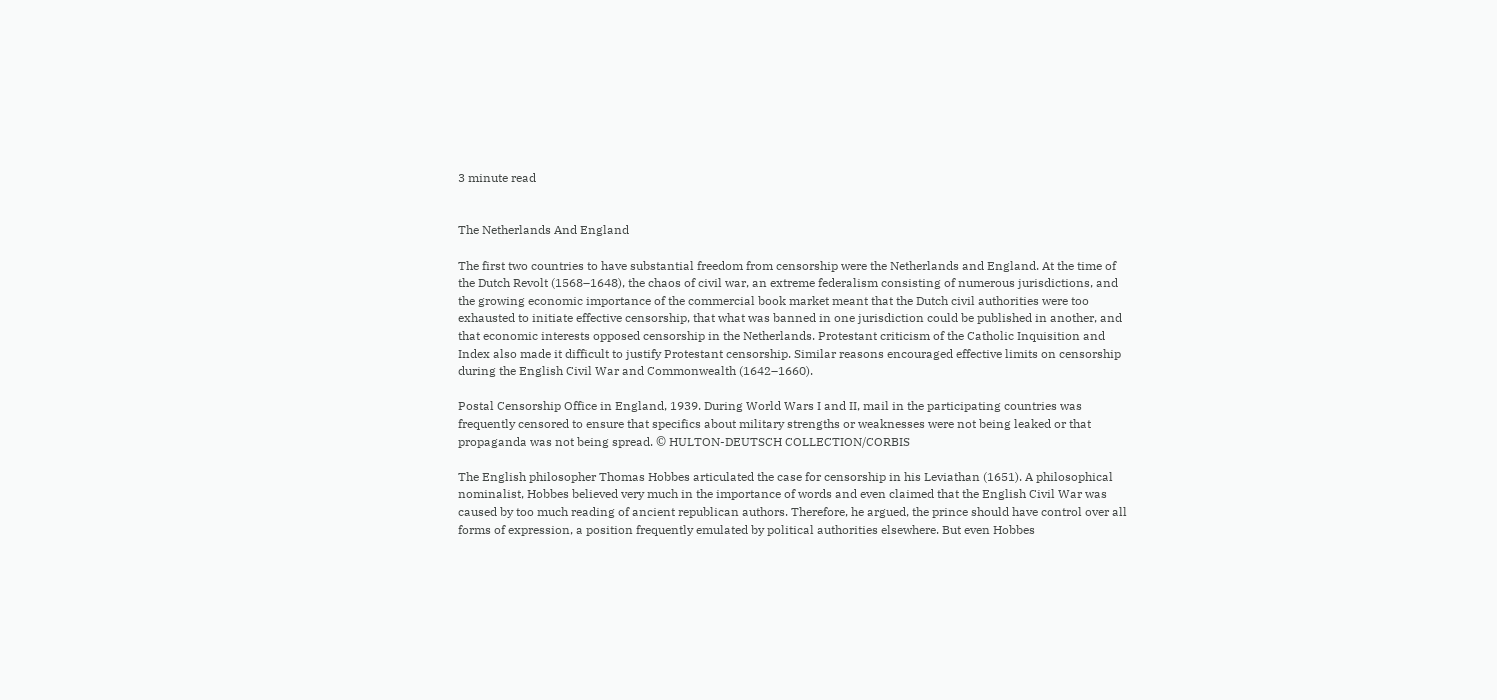3 minute read


The Netherlands And England

The first two countries to have substantial freedom from censorship were the Netherlands and England. At the time of the Dutch Revolt (1568–1648), the chaos of civil war, an extreme federalism consisting of numerous jurisdictions, and the growing economic importance of the commercial book market meant that the Dutch civil authorities were too exhausted to initiate effective censorship, that what was banned in one jurisdiction could be published in another, and that economic interests opposed censorship in the Netherlands. Protestant criticism of the Catholic Inquisition and Index also made it difficult to justify Protestant censorship. Similar reasons encouraged effective limits on censorship during the English Civil War and Commonwealth (1642–1660).

Postal Censorship Office in England, 1939. During World Wars I and II, mail in the participating countries was frequently censored to ensure that specifics about military strengths or weaknesses were not being leaked or that propaganda was not being spread. © HULTON-DEUTSCH COLLECTION/CORBIS

The English philosopher Thomas Hobbes articulated the case for censorship in his Leviathan (1651). A philosophical nominalist, Hobbes believed very much in the importance of words and even claimed that the English Civil War was caused by too much reading of ancient republican authors. Therefore, he argued, the prince should have control over all forms of expression, a position frequently emulated by political authorities elsewhere. But even Hobbes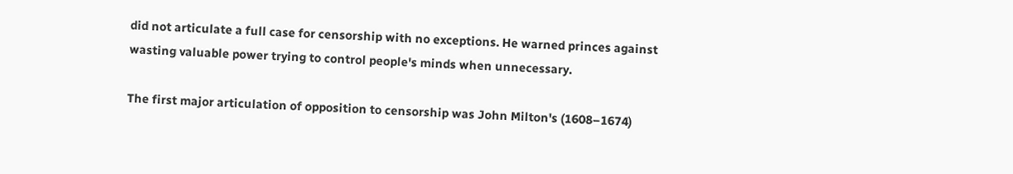did not articulate a full case for censorship with no exceptions. He warned princes against wasting valuable power trying to control people's minds when unnecessary.

The first major articulation of opposition to censorship was John Milton's (1608–1674)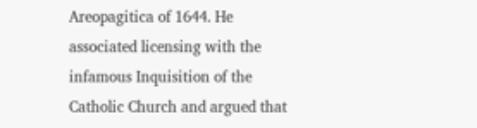Areopagitica of 1644. He associated licensing with the infamous Inquisition of the Catholic Church and argued that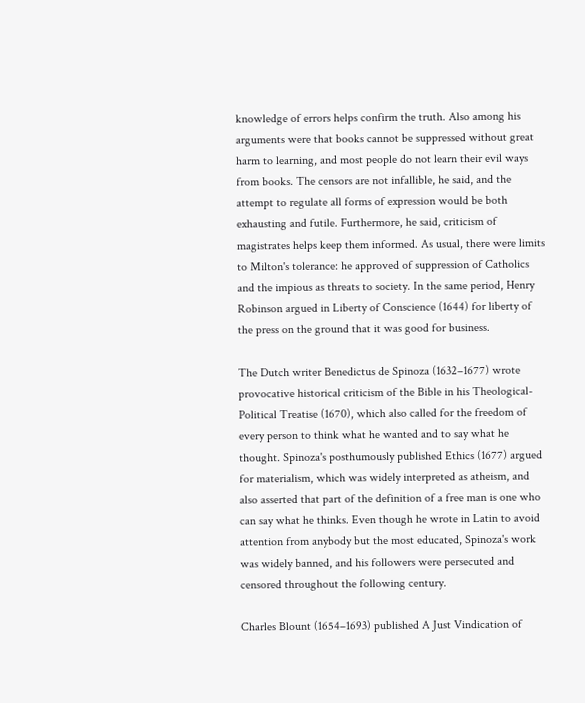knowledge of errors helps confirm the truth. Also among his arguments were that books cannot be suppressed without great harm to learning, and most people do not learn their evil ways from books. The censors are not infallible, he said, and the attempt to regulate all forms of expression would be both exhausting and futile. Furthermore, he said, criticism of magistrates helps keep them informed. As usual, there were limits to Milton's tolerance: he approved of suppression of Catholics and the impious as threats to society. In the same period, Henry Robinson argued in Liberty of Conscience (1644) for liberty of the press on the ground that it was good for business.

The Dutch writer Benedictus de Spinoza (1632–1677) wrote provocative historical criticism of the Bible in his Theological-Political Treatise (1670), which also called for the freedom of every person to think what he wanted and to say what he thought. Spinoza's posthumously published Ethics (1677) argued for materialism, which was widely interpreted as atheism, and also asserted that part of the definition of a free man is one who can say what he thinks. Even though he wrote in Latin to avoid attention from anybody but the most educated, Spinoza's work was widely banned, and his followers were persecuted and censored throughout the following century.

Charles Blount (1654–1693) published A Just Vindication of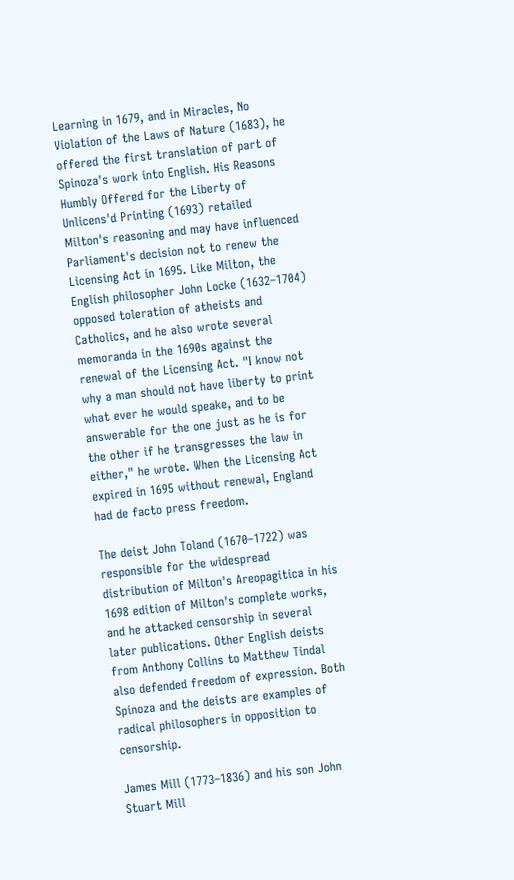Learning in 1679, and in Miracles, No Violation of the Laws of Nature (1683), he offered the first translation of part of Spinoza's work into English. His Reasons Humbly Offered for the Liberty of Unlicens'd Printing (1693) retailed Milton's reasoning and may have influenced Parliament's decision not to renew the Licensing Act in 1695. Like Milton, the English philosopher John Locke (1632–1704) opposed toleration of atheists and Catholics, and he also wrote several memoranda in the 1690s against the renewal of the Licensing Act. "I know not why a man should not have liberty to print what ever he would speake, and to be answerable for the one just as he is for the other if he transgresses the law in either," he wrote. When the Licensing Act expired in 1695 without renewal, England had de facto press freedom.

The deist John Toland (1670–1722) was responsible for the widespread distribution of Milton's Areopagitica in his 1698 edition of Milton's complete works, and he attacked censorship in several later publications. Other English deists from Anthony Collins to Matthew Tindal also defended freedom of expression. Both Spinoza and the deists are examples of radical philosophers in opposition to censorship.

James Mill (1773–1836) and his son John Stuart Mill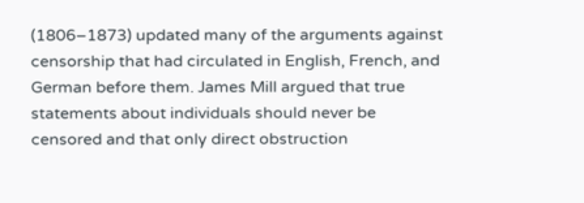(1806–1873) updated many of the arguments against censorship that had circulated in English, French, and German before them. James Mill argued that true statements about individuals should never be censored and that only direct obstruction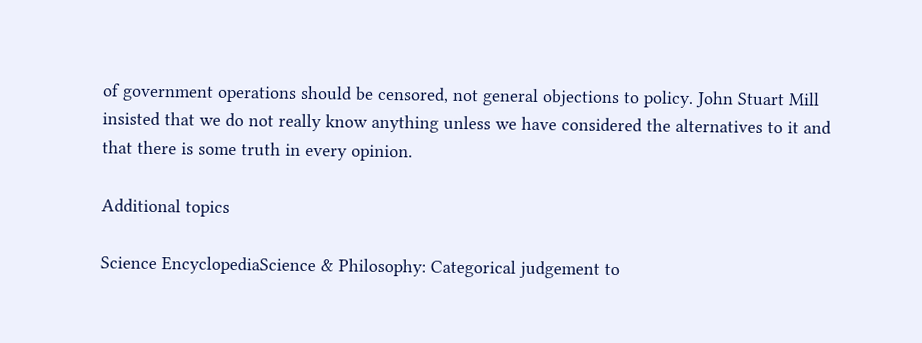of government operations should be censored, not general objections to policy. John Stuart Mill insisted that we do not really know anything unless we have considered the alternatives to it and that there is some truth in every opinion.

Additional topics

Science EncyclopediaScience & Philosophy: Categorical judgement to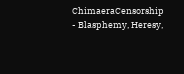ChimaeraCensorship - Blasphemy, Heresy,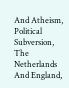And Atheism, Political Subversion, The Netherlands And England,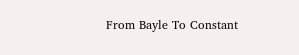From Bayle To Constant